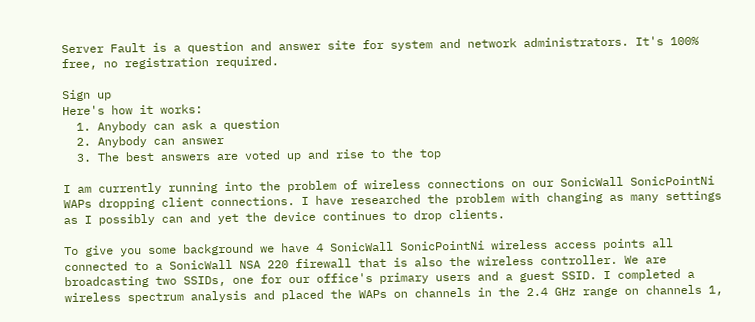Server Fault is a question and answer site for system and network administrators. It's 100% free, no registration required.

Sign up
Here's how it works:
  1. Anybody can ask a question
  2. Anybody can answer
  3. The best answers are voted up and rise to the top

I am currently running into the problem of wireless connections on our SonicWall SonicPointNi WAPs dropping client connections. I have researched the problem with changing as many settings as I possibly can and yet the device continues to drop clients.

To give you some background we have 4 SonicWall SonicPointNi wireless access points all connected to a SonicWall NSA 220 firewall that is also the wireless controller. We are broadcasting two SSIDs, one for our office's primary users and a guest SSID. I completed a wireless spectrum analysis and placed the WAPs on channels in the 2.4 GHz range on channels 1,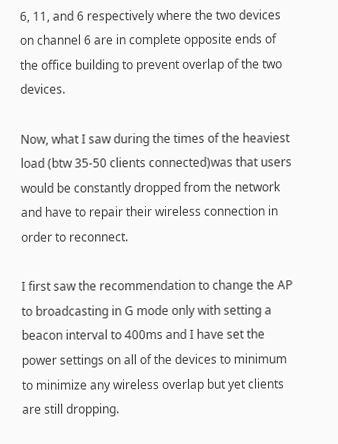6, 11, and 6 respectively where the two devices on channel 6 are in complete opposite ends of the office building to prevent overlap of the two devices.

Now, what I saw during the times of the heaviest load (btw 35-50 clients connected)was that users would be constantly dropped from the network and have to repair their wireless connection in order to reconnect.

I first saw the recommendation to change the AP to broadcasting in G mode only with setting a beacon interval to 400ms and I have set the power settings on all of the devices to minimum to minimize any wireless overlap but yet clients are still dropping.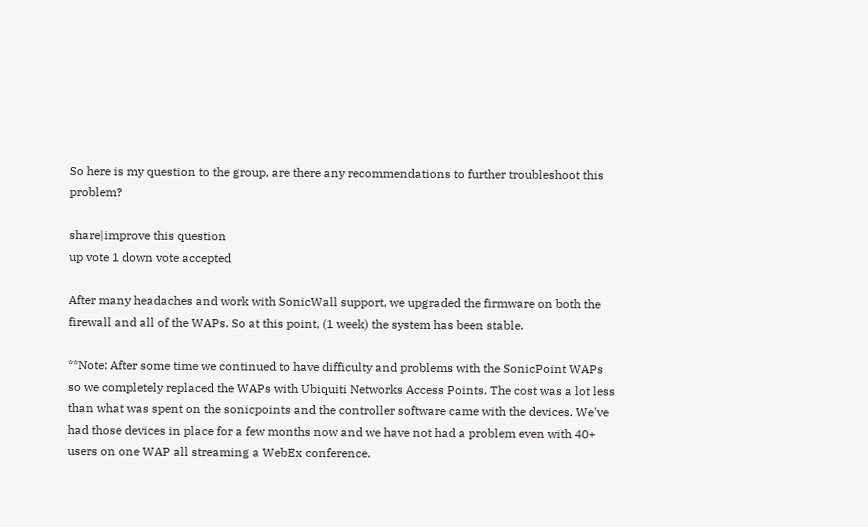So here is my question to the group, are there any recommendations to further troubleshoot this problem?

share|improve this question
up vote 1 down vote accepted

After many headaches and work with SonicWall support, we upgraded the firmware on both the firewall and all of the WAPs. So at this point, (1 week) the system has been stable.

**Note: After some time we continued to have difficulty and problems with the SonicPoint WAPs so we completely replaced the WAPs with Ubiquiti Networks Access Points. The cost was a lot less than what was spent on the sonicpoints and the controller software came with the devices. We've had those devices in place for a few months now and we have not had a problem even with 40+ users on one WAP all streaming a WebEx conference.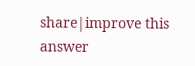share|improve this answer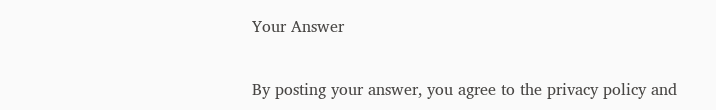Your Answer


By posting your answer, you agree to the privacy policy and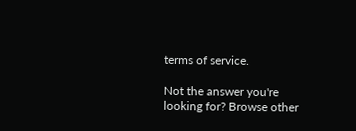terms of service.

Not the answer you're looking for? Browse other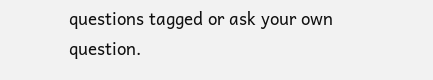questions tagged or ask your own question.